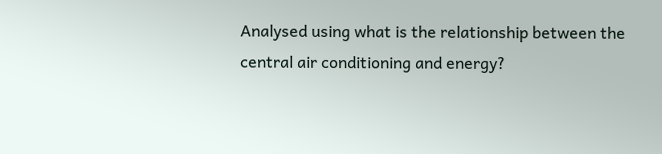Analysed using what is the relationship between the central air conditioning and energy?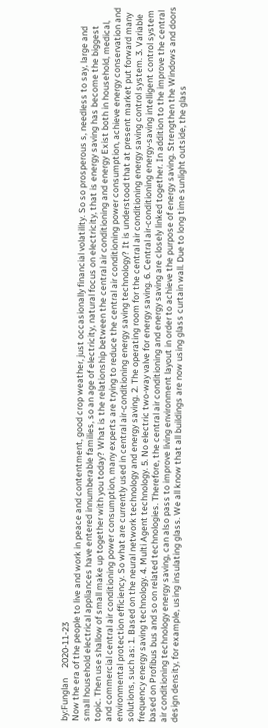by:Funglan     2020-11-23
Now the era of the people to live and work in peace and contentment, good crop weather, just occasionally financial volatility. So so prosperous s, needless to say, large and small household electrical appliances have entered innumberable families, so an age of electricity, natural focus on electricity, that is energy saving has become the biggest topic. Then use shallow of small make up together with you today? What is the relationship between the central air conditioning and energy Exist both in household, medical, and commercial central air conditioning power consumption, many experts are trying to reduce the central air conditioning power consumption, achieve energy conservation and environmental protection efficiency. So what are currently used in central air-conditioning energy saving technology? It is understood that at present market put forward many solutions, such as: 1. Based on the neural network technology and energy saving. 2. The operating room for the central air conditioning energy saving control system. 3. Variable frequency energy saving technology. 4. Multi Agent technology. 5. No electric two-way valve for energy saving. 6. Central air-conditioning energy-saving intelligent control system based on Profibus bus and so on related technologies. Therefore, the central air conditioning and energy saving are closely linked together. In addition to the improve the central air conditioning technology energy saving, can also pass to improve living environment layout in order to achieve the purpose of energy saving. Strengthen the Windows and doors design density, for example, using insulating glass. We all know that all buildings are now using glass curtain wall. Due to long time sunlight outside, the glass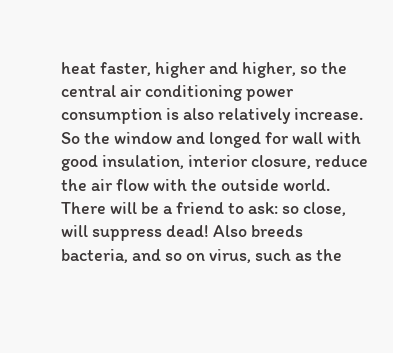heat faster, higher and higher, so the central air conditioning power consumption is also relatively increase. So the window and longed for wall with good insulation, interior closure, reduce the air flow with the outside world. There will be a friend to ask: so close, will suppress dead! Also breeds bacteria, and so on virus, such as the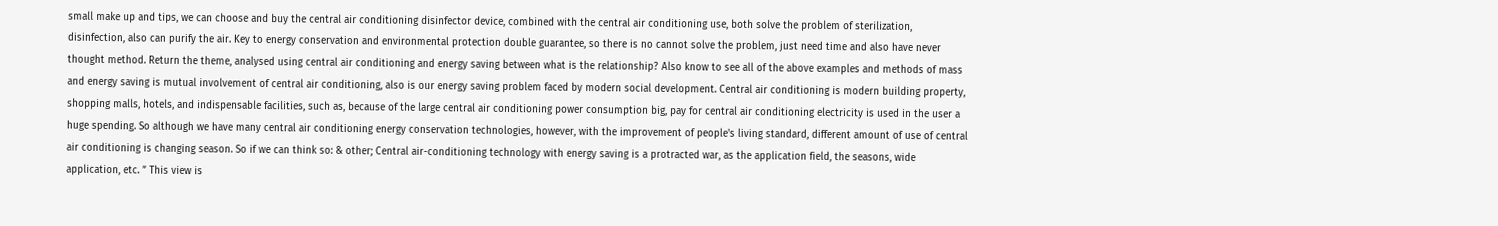small make up and tips, we can choose and buy the central air conditioning disinfector device, combined with the central air conditioning use, both solve the problem of sterilization, disinfection, also can purify the air. Key to energy conservation and environmental protection double guarantee, so there is no cannot solve the problem, just need time and also have never thought method. Return the theme, analysed using central air conditioning and energy saving between what is the relationship? Also know to see all of the above examples and methods of mass and energy saving is mutual involvement of central air conditioning, also is our energy saving problem faced by modern social development. Central air conditioning is modern building property, shopping malls, hotels, and indispensable facilities, such as, because of the large central air conditioning power consumption big, pay for central air conditioning electricity is used in the user a huge spending. So although we have many central air conditioning energy conservation technologies, however, with the improvement of people's living standard, different amount of use of central air conditioning is changing season. So if we can think so: & other; Central air-conditioning technology with energy saving is a protracted war, as the application field, the seasons, wide application, etc. ” This view is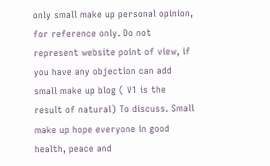only small make up personal opinion, for reference only. Do not represent website point of view, if you have any objection can add small make up blog ( V1 is the result of natural) To discuss. Small make up hope everyone in good health, peace and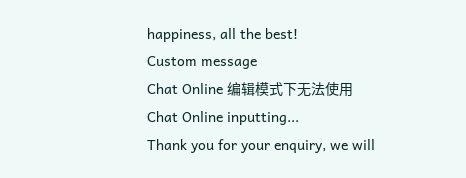happiness, all the best!
Custom message
Chat Online 编辑模式下无法使用
Chat Online inputting...
Thank you for your enquiry, we will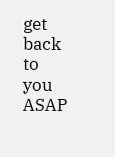get back to you ASAP